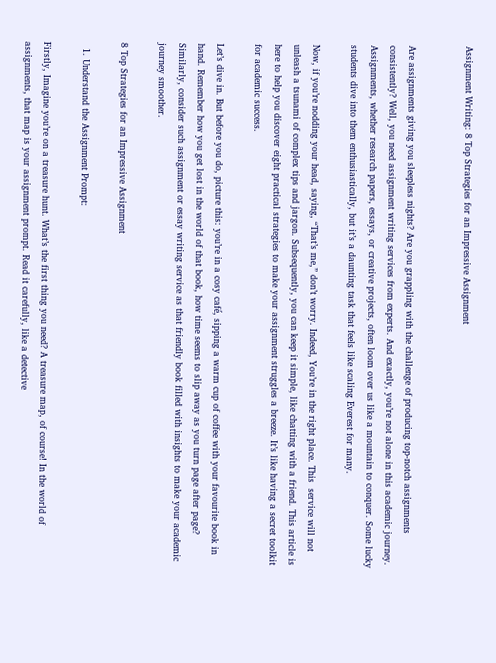Assignment Writing: 8 Top Strategies for an Impressive Assignment


Are assignments giving you sleepless nights? Are you grappling with the challenge of producing top-notch assignments consistently? Well, you need assignment writing services from experts. And exactly, you’re not alone in this academic journey. Assignments, whether research papers, essays, or creative projects, often loom over us like a mountain to conquer. Some lucky students dive into them enthusiastically, but it’s a daunting task that feels like scaling Everest for many.

Now, if you’re nodding your head, saying, “That’s me,” don’t worry. Indeed, You’re in the right place. This  service will not unleash a tsunami of complex tips and jargon. Subsequently, you can keep it simple, like chatting with a friend. This article is here to help you discover eight practical strategies to make your assignment struggles a breeze. It’s like having a secret toolkit for academic success.

Let’s dive in. But before you do, picture this: you’re in a cosy café, sipping a warm cup of coffee with your favourite book in hand. Remember how you get lost in the world of that book, how time seems to slip away as you turn page after page? Similarly, consider such assignment or essay writing service as that friendly book filled with insights to make your academic journey smoother.

8 Top Strategies for an Impressive Assignment

  1. Understand the Assignment Prompt:

Firstly, Imagine you’re on a treasure hunt. What’s the first thing you need? A treasure map, of course! In the world of assignments, that map is your assignment prompt. Read it carefully, like a detective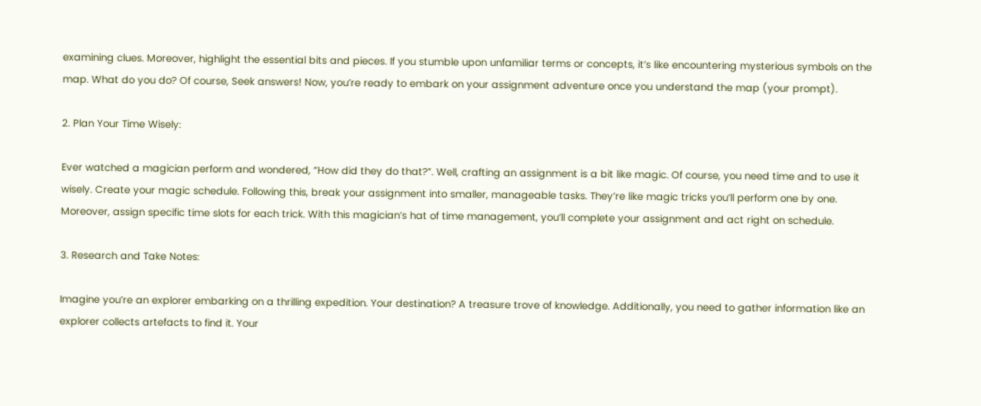examining clues. Moreover, highlight the essential bits and pieces. If you stumble upon unfamiliar terms or concepts, it’s like encountering mysterious symbols on the map. What do you do? Of course, Seek answers! Now, you’re ready to embark on your assignment adventure once you understand the map (your prompt).

2. Plan Your Time Wisely:

Ever watched a magician perform and wondered, “How did they do that?”. Well, crafting an assignment is a bit like magic. Of course, you need time and to use it wisely. Create your magic schedule. Following this, break your assignment into smaller, manageable tasks. They’re like magic tricks you’ll perform one by one. Moreover, assign specific time slots for each trick. With this magician’s hat of time management, you’ll complete your assignment and act right on schedule.

3. Research and Take Notes:

Imagine you’re an explorer embarking on a thrilling expedition. Your destination? A treasure trove of knowledge. Additionally, you need to gather information like an explorer collects artefacts to find it. Your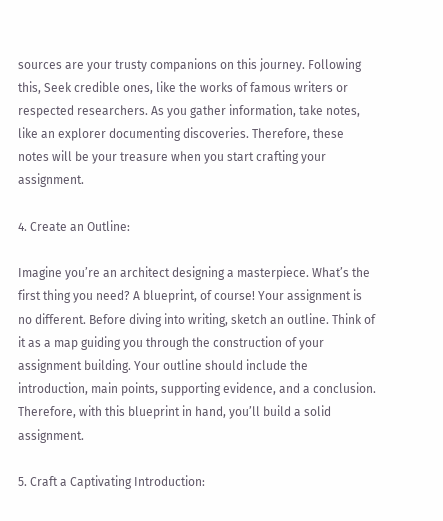sources are your trusty companions on this journey. Following this, Seek credible ones, like the works of famous writers or respected researchers. As you gather information, take notes, like an explorer documenting discoveries. Therefore, these notes will be your treasure when you start crafting your assignment.

4. Create an Outline:

Imagine you’re an architect designing a masterpiece. What’s the first thing you need? A blueprint, of course! Your assignment is no different. Before diving into writing, sketch an outline. Think of it as a map guiding you through the construction of your assignment building. Your outline should include the introduction, main points, supporting evidence, and a conclusion. Therefore, with this blueprint in hand, you’ll build a solid assignment.

5. Craft a Captivating Introduction: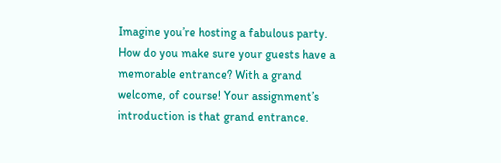Imagine you’re hosting a fabulous party. How do you make sure your guests have a memorable entrance? With a grand welcome, of course! Your assignment’s introduction is that grand entrance.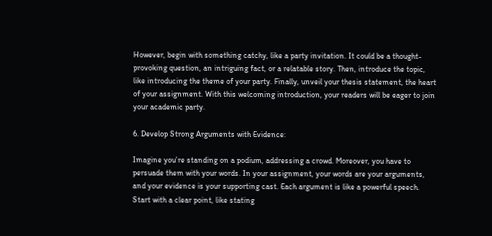However, begin with something catchy, like a party invitation. It could be a thought-provoking question, an intriguing fact, or a relatable story. Then, introduce the topic, like introducing the theme of your party. Finally, unveil your thesis statement, the heart of your assignment. With this welcoming introduction, your readers will be eager to join your academic party.

6. Develop Strong Arguments with Evidence:

Imagine you’re standing on a podium, addressing a crowd. Moreover, you have to persuade them with your words. In your assignment, your words are your arguments, and your evidence is your supporting cast. Each argument is like a powerful speech. Start with a clear point, like stating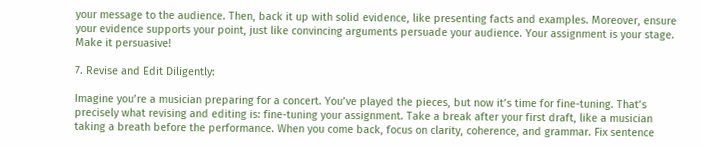your message to the audience. Then, back it up with solid evidence, like presenting facts and examples. Moreover, ensure your evidence supports your point, just like convincing arguments persuade your audience. Your assignment is your stage. Make it persuasive!

7. Revise and Edit Diligently:

Imagine you’re a musician preparing for a concert. You’ve played the pieces, but now it’s time for fine-tuning. That’s precisely what revising and editing is: fine-tuning your assignment. Take a break after your first draft, like a musician taking a breath before the performance. When you come back, focus on clarity, coherence, and grammar. Fix sentence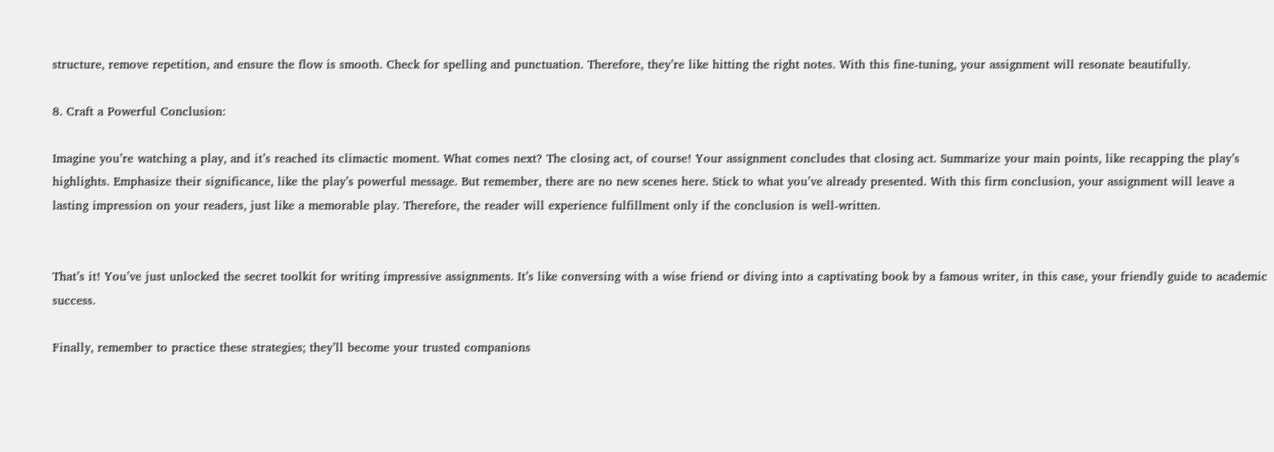structure, remove repetition, and ensure the flow is smooth. Check for spelling and punctuation. Therefore, they’re like hitting the right notes. With this fine-tuning, your assignment will resonate beautifully.

8. Craft a Powerful Conclusion:

Imagine you’re watching a play, and it’s reached its climactic moment. What comes next? The closing act, of course! Your assignment concludes that closing act. Summarize your main points, like recapping the play’s highlights. Emphasize their significance, like the play’s powerful message. But remember, there are no new scenes here. Stick to what you’ve already presented. With this firm conclusion, your assignment will leave a lasting impression on your readers, just like a memorable play. Therefore, the reader will experience fulfillment only if the conclusion is well-written.


That’s it! You’ve just unlocked the secret toolkit for writing impressive assignments. It’s like conversing with a wise friend or diving into a captivating book by a famous writer, in this case, your friendly guide to academic success.

Finally, remember to practice these strategies; they’ll become your trusted companions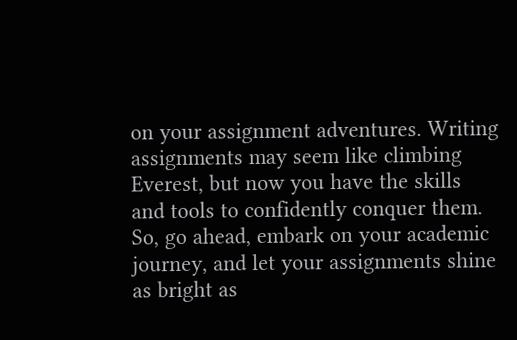on your assignment adventures. Writing assignments may seem like climbing Everest, but now you have the skills and tools to confidently conquer them. So, go ahead, embark on your academic journey, and let your assignments shine as bright as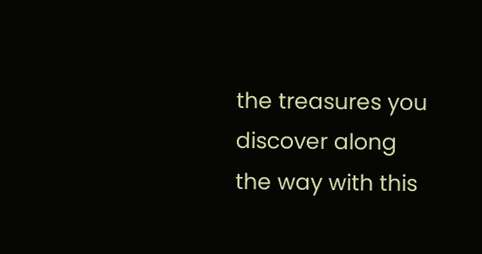the treasures you discover along the way with this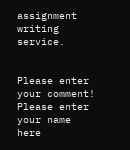assignment writing service.


Please enter your comment!
Please enter your name here